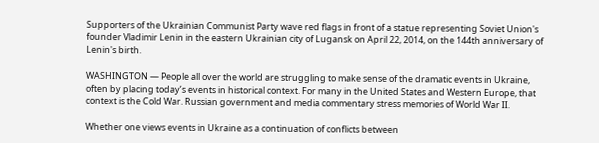Supporters of the Ukrainian Communist Party wave red flags in front of a statue representing Soviet Union's founder Vladimir Lenin in the eastern Ukrainian city of Lugansk on April 22, 2014, on the 144th anniversary of Lenin's birth.

WASHINGTON — People all over the world are struggling to make sense of the dramatic events in Ukraine, often by placing today’s events in historical context. For many in the United States and Western Europe, that context is the Cold War. Russian government and media commentary stress memories of World War II.

Whether one views events in Ukraine as a continuation of conflicts between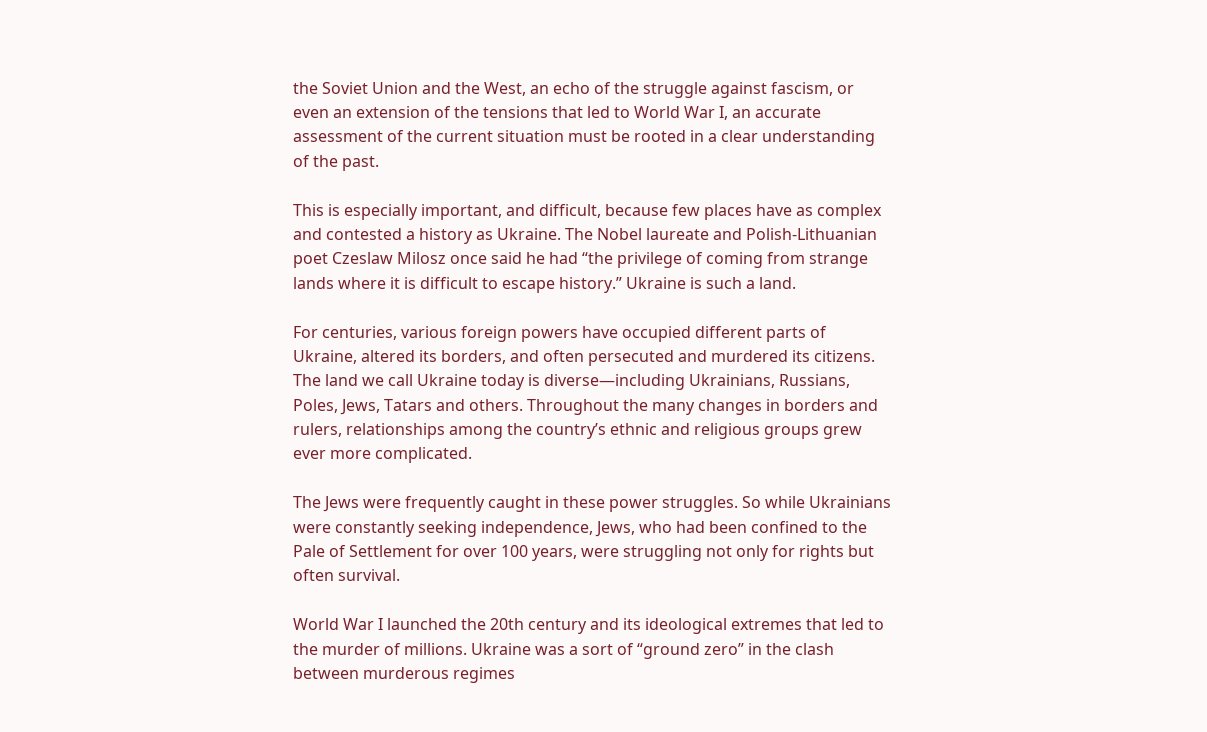the Soviet Union and the West, an echo of the struggle against fascism, or even an extension of the tensions that led to World War I, an accurate assessment of the current situation must be rooted in a clear understanding of the past.

This is especially important, and difficult, because few places have as complex and contested a history as Ukraine. The Nobel laureate and Polish-Lithuanian poet Czeslaw Milosz once said he had “the privilege of coming from strange lands where it is difficult to escape history.” Ukraine is such a land.

For centuries, various foreign powers have occupied different parts of Ukraine, altered its borders, and often persecuted and murdered its citizens. The land we call Ukraine today is diverse—including Ukrainians, Russians, Poles, Jews, Tatars and others. Throughout the many changes in borders and rulers, relationships among the country’s ethnic and religious groups grew ever more complicated.

The Jews were frequently caught in these power struggles. So while Ukrainians were constantly seeking independence, Jews, who had been confined to the Pale of Settlement for over 100 years, were struggling not only for rights but often survival.

World War I launched the 20th century and its ideological extremes that led to the murder of millions. Ukraine was a sort of “ground zero” in the clash between murderous regimes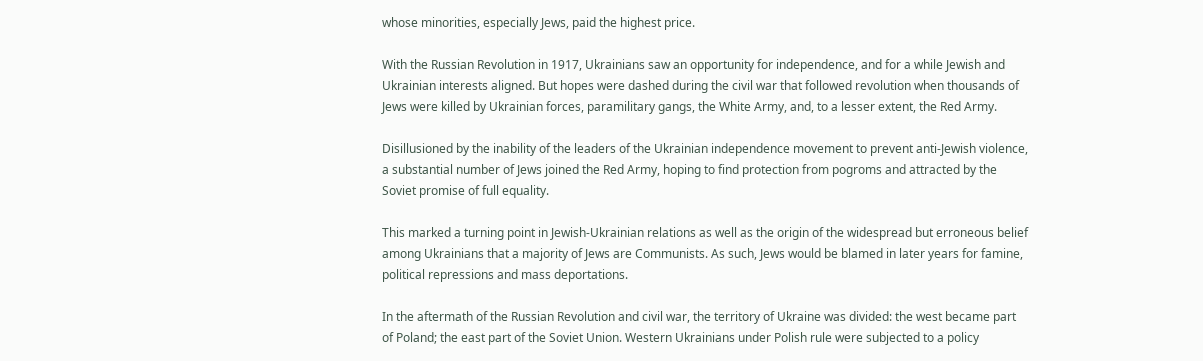whose minorities, especially Jews, paid the highest price.

With the Russian Revolution in 1917, Ukrainians saw an opportunity for independence, and for a while Jewish and Ukrainian interests aligned. But hopes were dashed during the civil war that followed revolution when thousands of Jews were killed by Ukrainian forces, paramilitary gangs, the White Army, and, to a lesser extent, the Red Army.

Disillusioned by the inability of the leaders of the Ukrainian independence movement to prevent anti-Jewish violence, a substantial number of Jews joined the Red Army, hoping to find protection from pogroms and attracted by the Soviet promise of full equality.

This marked a turning point in Jewish-Ukrainian relations as well as the origin of the widespread but erroneous belief among Ukrainians that a majority of Jews are Communists. As such, Jews would be blamed in later years for famine, political repressions and mass deportations.

In the aftermath of the Russian Revolution and civil war, the territory of Ukraine was divided: the west became part of Poland; the east part of the Soviet Union. Western Ukrainians under Polish rule were subjected to a policy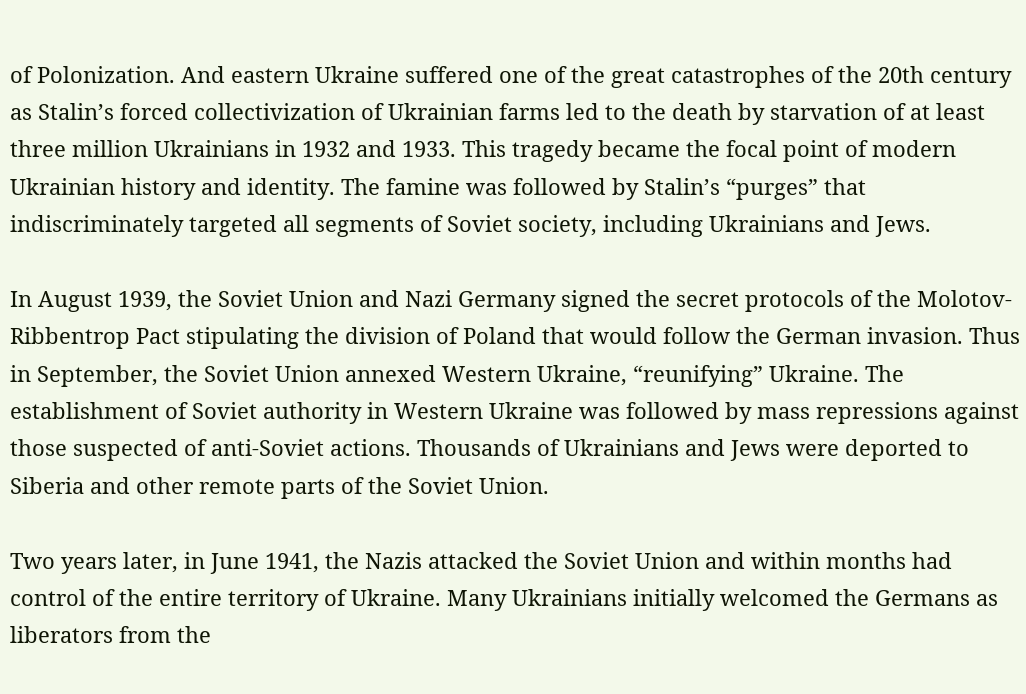of Polonization. And eastern Ukraine suffered one of the great catastrophes of the 20th century as Stalin’s forced collectivization of Ukrainian farms led to the death by starvation of at least three million Ukrainians in 1932 and 1933. This tragedy became the focal point of modern Ukrainian history and identity. The famine was followed by Stalin’s “purges” that indiscriminately targeted all segments of Soviet society, including Ukrainians and Jews.

In August 1939, the Soviet Union and Nazi Germany signed the secret protocols of the Molotov-Ribbentrop Pact stipulating the division of Poland that would follow the German invasion. Thus in September, the Soviet Union annexed Western Ukraine, “reunifying” Ukraine. The establishment of Soviet authority in Western Ukraine was followed by mass repressions against those suspected of anti-Soviet actions. Thousands of Ukrainians and Jews were deported to Siberia and other remote parts of the Soviet Union.

Two years later, in June 1941, the Nazis attacked the Soviet Union and within months had control of the entire territory of Ukraine. Many Ukrainians initially welcomed the Germans as liberators from the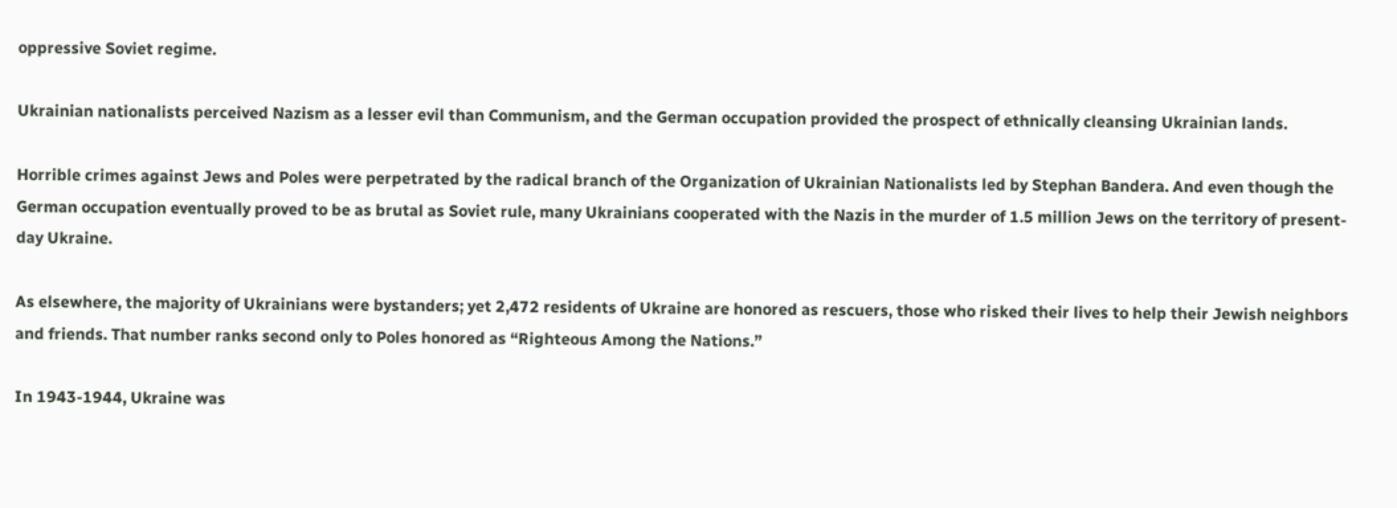oppressive Soviet regime.

Ukrainian nationalists perceived Nazism as a lesser evil than Communism, and the German occupation provided the prospect of ethnically cleansing Ukrainian lands.

Horrible crimes against Jews and Poles were perpetrated by the radical branch of the Organization of Ukrainian Nationalists led by Stephan Bandera. And even though the German occupation eventually proved to be as brutal as Soviet rule, many Ukrainians cooperated with the Nazis in the murder of 1.5 million Jews on the territory of present-day Ukraine.

As elsewhere, the majority of Ukrainians were bystanders; yet 2,472 residents of Ukraine are honored as rescuers, those who risked their lives to help their Jewish neighbors and friends. That number ranks second only to Poles honored as “Righteous Among the Nations.”

In 1943-1944, Ukraine was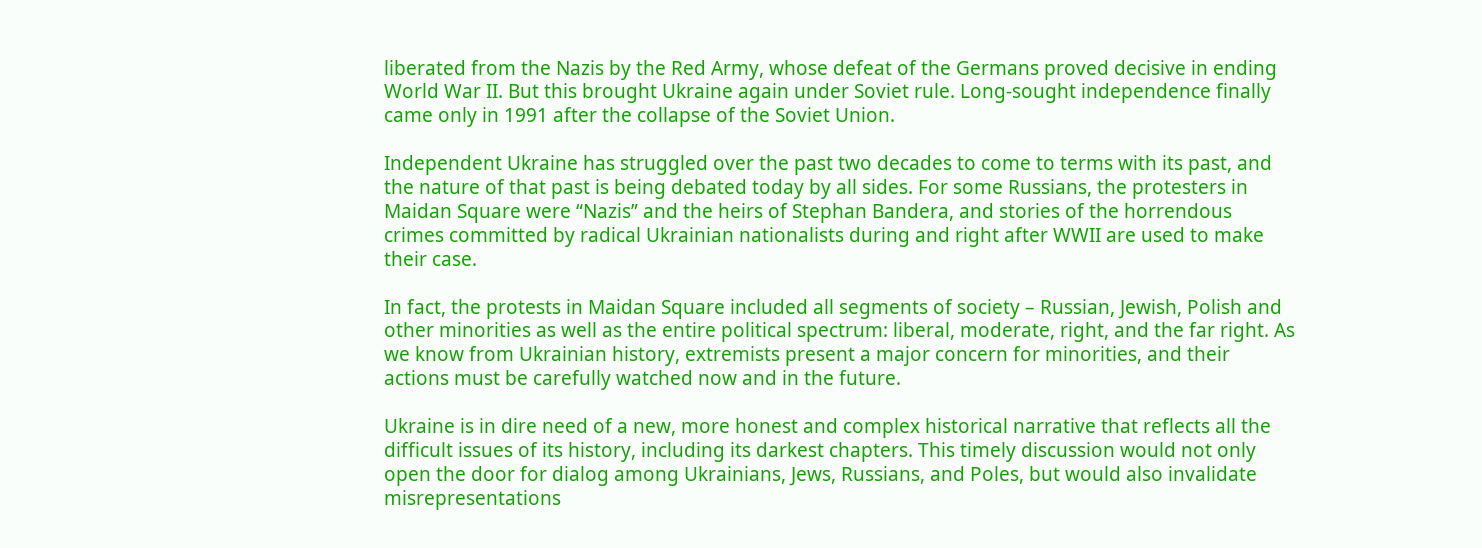liberated from the Nazis by the Red Army, whose defeat of the Germans proved decisive in ending World War II. But this brought Ukraine again under Soviet rule. Long-sought independence finally came only in 1991 after the collapse of the Soviet Union.

Independent Ukraine has struggled over the past two decades to come to terms with its past, and the nature of that past is being debated today by all sides. For some Russians, the protesters in Maidan Square were “Nazis” and the heirs of Stephan Bandera, and stories of the horrendous crimes committed by radical Ukrainian nationalists during and right after WWII are used to make their case.

In fact, the protests in Maidan Square included all segments of society – Russian, Jewish, Polish and other minorities as well as the entire political spectrum: liberal, moderate, right, and the far right. As we know from Ukrainian history, extremists present a major concern for minorities, and their actions must be carefully watched now and in the future.

Ukraine is in dire need of a new, more honest and complex historical narrative that reflects all the difficult issues of its history, including its darkest chapters. This timely discussion would not only open the door for dialog among Ukrainians, Jews, Russians, and Poles, but would also invalidate misrepresentations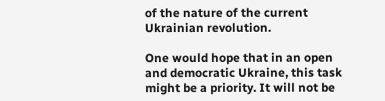of the nature of the current Ukrainian revolution.

One would hope that in an open and democratic Ukraine, this task might be a priority. It will not be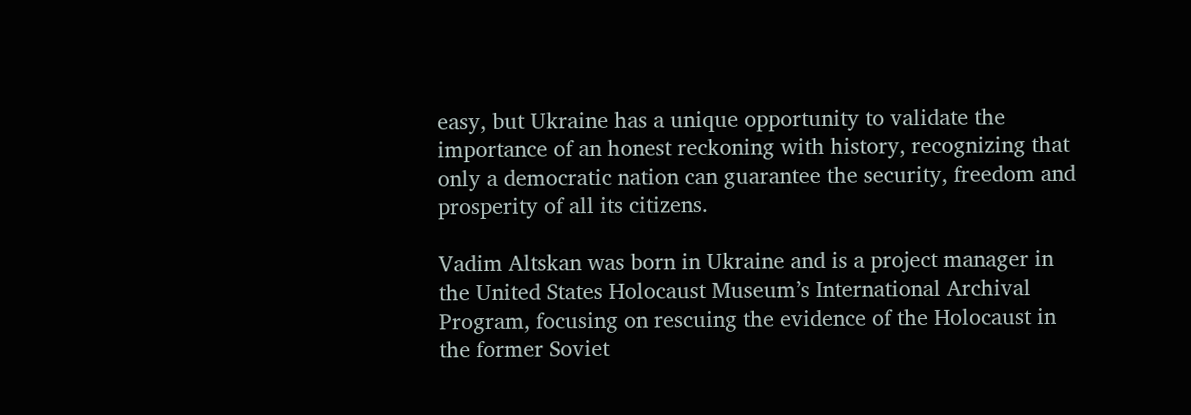easy, but Ukraine has a unique opportunity to validate the importance of an honest reckoning with history, recognizing that only a democratic nation can guarantee the security, freedom and prosperity of all its citizens.

Vadim Altskan was born in Ukraine and is a project manager in the United States Holocaust Museum’s International Archival Program, focusing on rescuing the evidence of the Holocaust in the former Soviet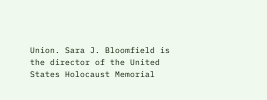Union. Sara J. Bloomfield is the director of the United States Holocaust Memorial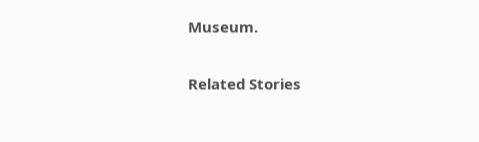Museum.

Related Stories